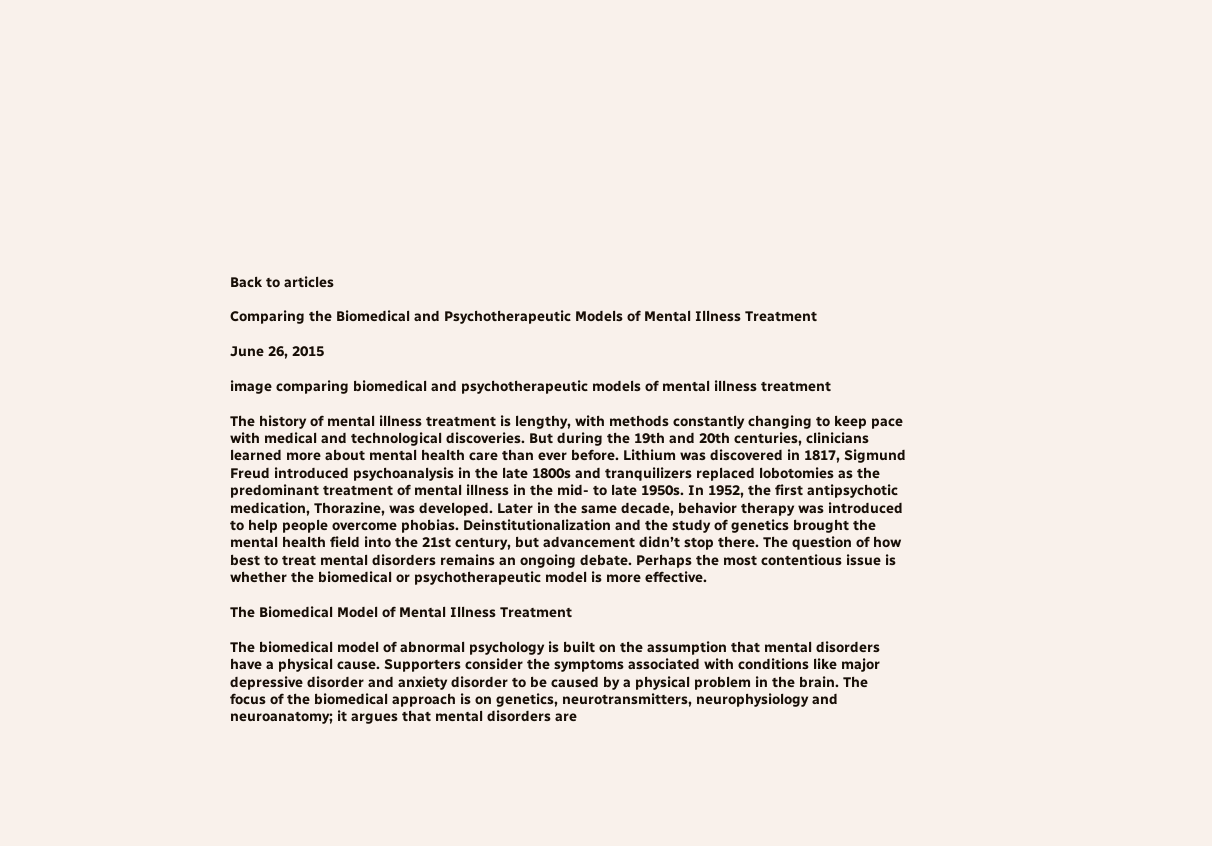Back to articles

Comparing the Biomedical and Psychotherapeutic Models of Mental Illness Treatment

June 26, 2015

image comparing biomedical and psychotherapeutic models of mental illness treatment

The history of mental illness treatment is lengthy, with methods constantly changing to keep pace with medical and technological discoveries. But during the 19th and 20th centuries, clinicians learned more about mental health care than ever before. Lithium was discovered in 1817, Sigmund Freud introduced psychoanalysis in the late 1800s and tranquilizers replaced lobotomies as the predominant treatment of mental illness in the mid- to late 1950s. In 1952, the first antipsychotic medication, Thorazine, was developed. Later in the same decade, behavior therapy was introduced to help people overcome phobias. Deinstitutionalization and the study of genetics brought the mental health field into the 21st century, but advancement didn’t stop there. The question of how best to treat mental disorders remains an ongoing debate. Perhaps the most contentious issue is whether the biomedical or psychotherapeutic model is more effective.

The Biomedical Model of Mental Illness Treatment

The biomedical model of abnormal psychology is built on the assumption that mental disorders have a physical cause. Supporters consider the symptoms associated with conditions like major depressive disorder and anxiety disorder to be caused by a physical problem in the brain. The focus of the biomedical approach is on genetics, neurotransmitters, neurophysiology and neuroanatomy; it argues that mental disorders are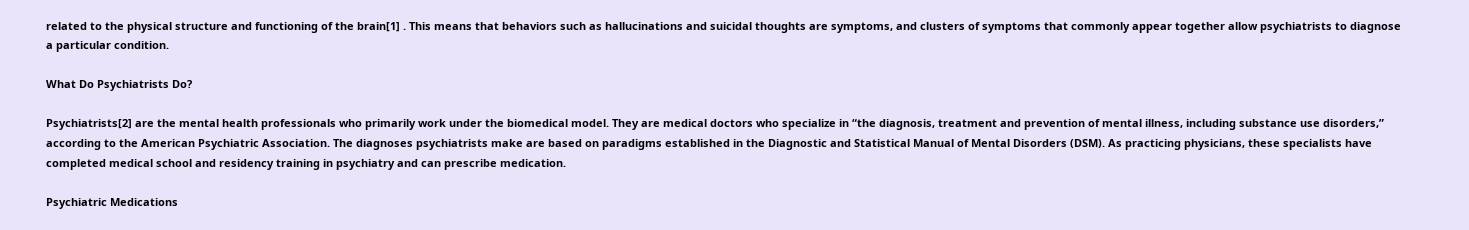related to the physical structure and functioning of the brain[1] . This means that behaviors such as hallucinations and suicidal thoughts are symptoms, and clusters of symptoms that commonly appear together allow psychiatrists to diagnose a particular condition.

What Do Psychiatrists Do?

Psychiatrists[2] are the mental health professionals who primarily work under the biomedical model. They are medical doctors who specialize in “the diagnosis, treatment and prevention of mental illness, including substance use disorders,” according to the American Psychiatric Association. The diagnoses psychiatrists make are based on paradigms established in the Diagnostic and Statistical Manual of Mental Disorders (DSM). As practicing physicians, these specialists have completed medical school and residency training in psychiatry and can prescribe medication.

Psychiatric Medications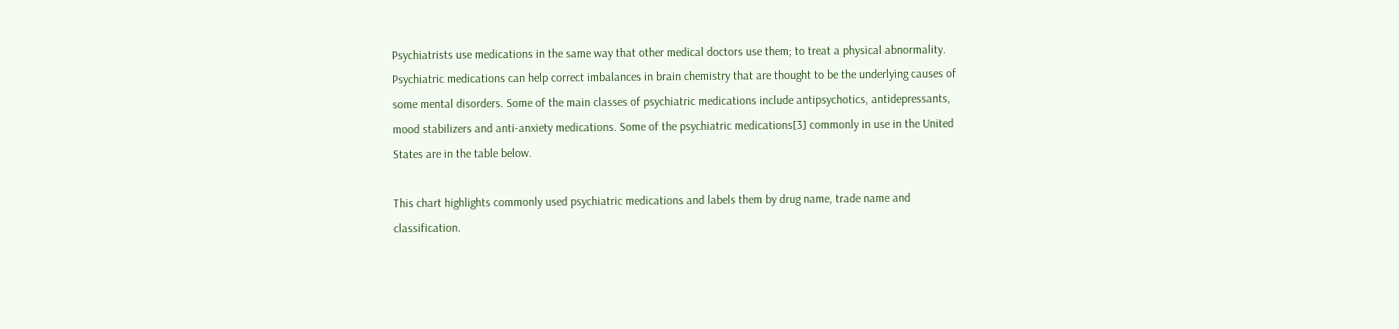Psychiatrists use medications in the same way that other medical doctors use them; to treat a physical abnormality. Psychiatric medications can help correct imbalances in brain chemistry that are thought to be the underlying causes of some mental disorders. Some of the main classes of psychiatric medications include antipsychotics, antidepressants, mood stabilizers and anti-anxiety medications. Some of the psychiatric medications[3] commonly in use in the United States are in the table below.

This chart highlights commonly used psychiatric medications and labels them by drug name, trade name and classification.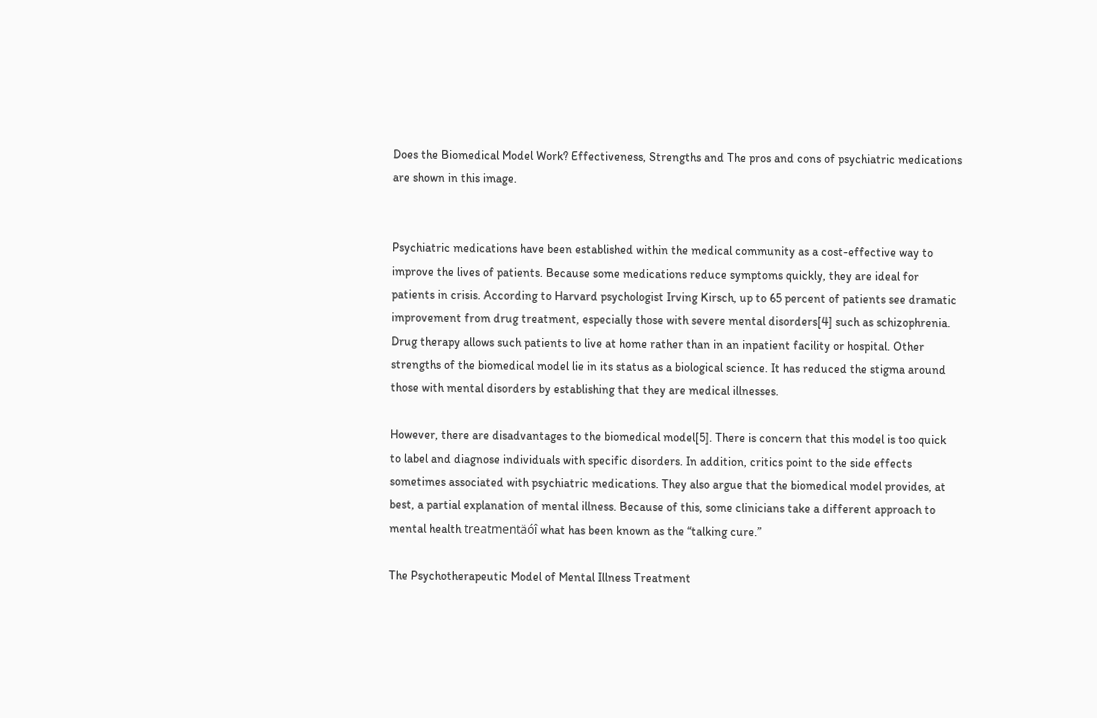Does the Biomedical Model Work? Effectiveness, Strengths and The pros and cons of psychiatric medications are shown in this image.


Psychiatric medications have been established within the medical community as a cost-effective way to improve the lives of patients. Because some medications reduce symptoms quickly, they are ideal for patients in crisis. According to Harvard psychologist Irving Kirsch, up to 65 percent of patients see dramatic improvement from drug treatment, especially those with severe mental disorders[4] such as schizophrenia. Drug therapy allows such patients to live at home rather than in an inpatient facility or hospital. Other strengths of the biomedical model lie in its status as a biological science. It has reduced the stigma around those with mental disorders by establishing that they are medical illnesses.

However, there are disadvantages to the biomedical model[5]. There is concern that this model is too quick to label and diagnose individuals with specific disorders. In addition, critics point to the side effects sometimes associated with psychiatric medications. They also argue that the biomedical model provides, at best, a partial explanation of mental illness. Because of this, some clinicians take a different approach to mental health treatmentäóî what has been known as the “talking cure.”

The Psychotherapeutic Model of Mental Illness Treatment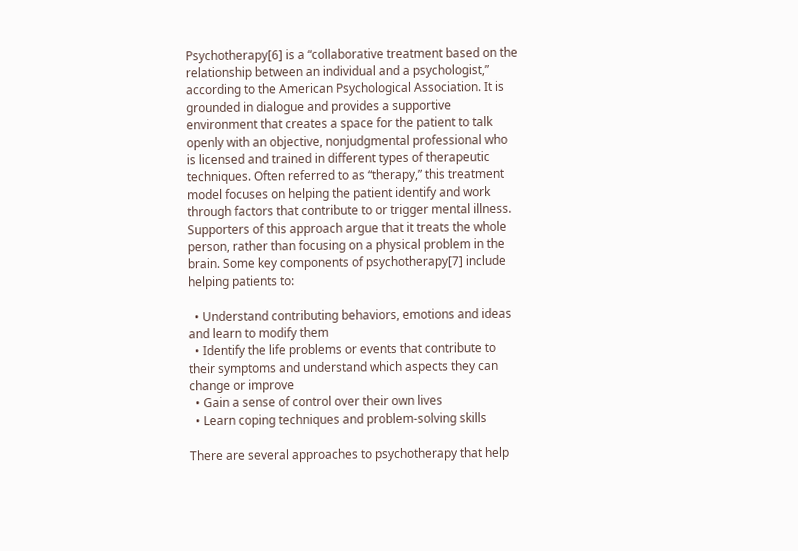Psychotherapy[6] is a “collaborative treatment based on the relationship between an individual and a psychologist,” according to the American Psychological Association. It is grounded in dialogue and provides a supportive environment that creates a space for the patient to talk openly with an objective, nonjudgmental professional who is licensed and trained in different types of therapeutic techniques. Often referred to as “therapy,” this treatment model focuses on helping the patient identify and work through factors that contribute to or trigger mental illness. Supporters of this approach argue that it treats the whole person, rather than focusing on a physical problem in the brain. Some key components of psychotherapy[7] include helping patients to:

  • Understand contributing behaviors, emotions and ideas and learn to modify them
  • Identify the life problems or events that contribute to their symptoms and understand which aspects they can change or improve
  • Gain a sense of control over their own lives
  • Learn coping techniques and problem-solving skills

There are several approaches to psychotherapy that help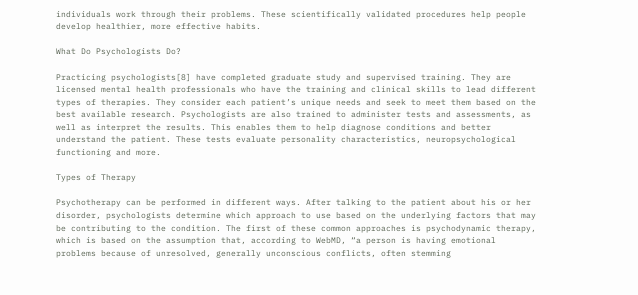individuals work through their problems. These scientifically validated procedures help people develop healthier, more effective habits.

What Do Psychologists Do?

Practicing psychologists[8] have completed graduate study and supervised training. They are licensed mental health professionals who have the training and clinical skills to lead different types of therapies. They consider each patient’s unique needs and seek to meet them based on the best available research. Psychologists are also trained to administer tests and assessments, as well as interpret the results. This enables them to help diagnose conditions and better understand the patient. These tests evaluate personality characteristics, neuropsychological functioning and more.

Types of Therapy

Psychotherapy can be performed in different ways. After talking to the patient about his or her disorder, psychologists determine which approach to use based on the underlying factors that may be contributing to the condition. The first of these common approaches is psychodynamic therapy, which is based on the assumption that, according to WebMD, “a person is having emotional problems because of unresolved, generally unconscious conflicts, often stemming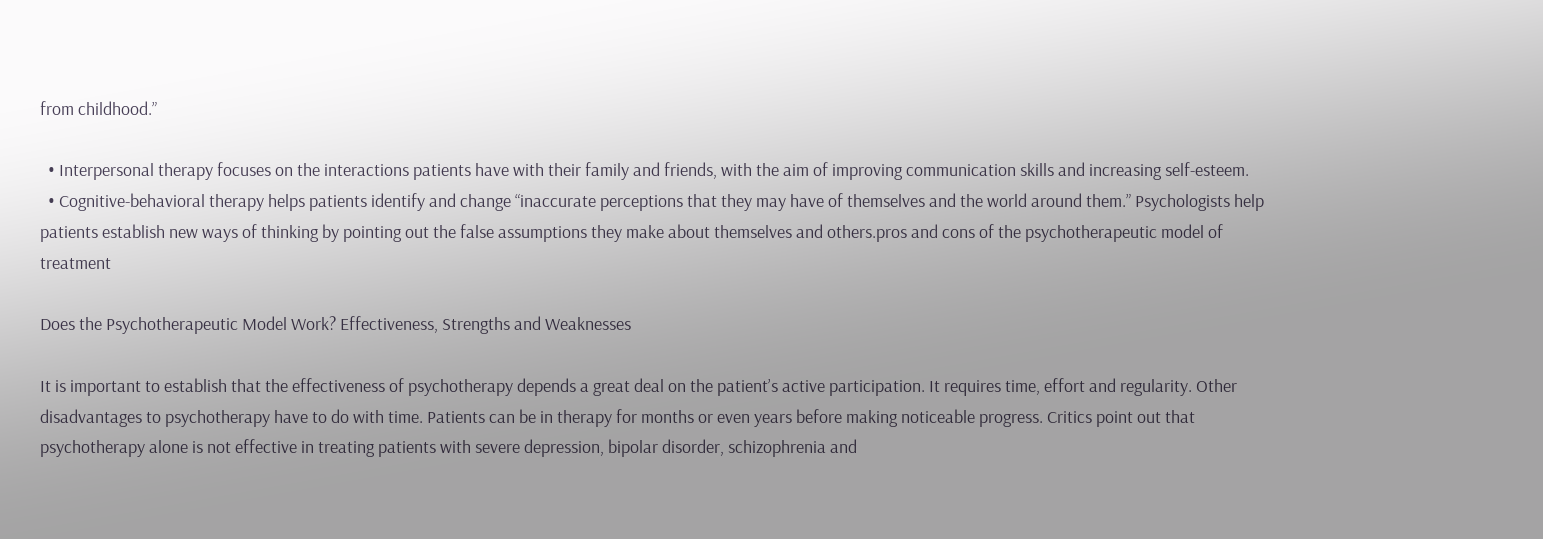from childhood.”

  • Interpersonal therapy focuses on the interactions patients have with their family and friends, with the aim of improving communication skills and increasing self-esteem.
  • Cognitive-behavioral therapy helps patients identify and change “inaccurate perceptions that they may have of themselves and the world around them.” Psychologists help patients establish new ways of thinking by pointing out the false assumptions they make about themselves and others.pros and cons of the psychotherapeutic model of treatment

Does the Psychotherapeutic Model Work? Effectiveness, Strengths and Weaknesses

It is important to establish that the effectiveness of psychotherapy depends a great deal on the patient’s active participation. It requires time, effort and regularity. Other disadvantages to psychotherapy have to do with time. Patients can be in therapy for months or even years before making noticeable progress. Critics point out that psychotherapy alone is not effective in treating patients with severe depression, bipolar disorder, schizophrenia and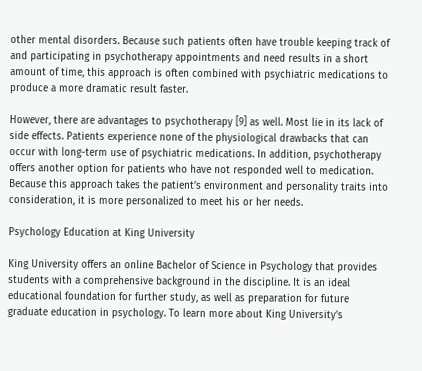other mental disorders. Because such patients often have trouble keeping track of and participating in psychotherapy appointments and need results in a short amount of time, this approach is often combined with psychiatric medications to produce a more dramatic result faster.

However, there are advantages to psychotherapy [9] as well. Most lie in its lack of side effects. Patients experience none of the physiological drawbacks that can occur with long-term use of psychiatric medications. In addition, psychotherapy offers another option for patients who have not responded well to medication. Because this approach takes the patient’s environment and personality traits into consideration, it is more personalized to meet his or her needs.

Psychology Education at King University

King University offers an online Bachelor of Science in Psychology that provides students with a comprehensive background in the discipline. It is an ideal educational foundation for further study, as well as preparation for future graduate education in psychology. To learn more about King University’s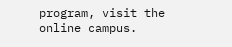program, visit the online campus.